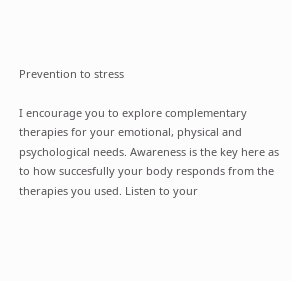Prevention to stress

I encourage you to explore complementary therapies for your emotional, physical and psychological needs. Awareness is the key here as to how succesfully your body responds from the therapies you used. Listen to your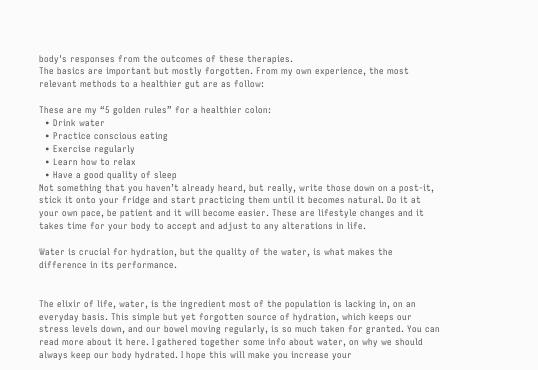body's responses from the outcomes of these therapies.
The basics are important but mostly forgotten. From my own experience, the most relevant methods to a healthier gut are as follow:

These are my “5 golden rules” for a healthier colon:
  • Drink water
  • Practice conscious eating
  • Exercise regularly
  • Learn how to relax
  • Have a good quality of sleep
Not something that you haven’t already heard, but really, write those down on a post-it, stick it onto your fridge and start practicing them until it becomes natural. Do it at your own pace, be patient and it will become easier. These are lifestyle changes and it takes time for your body to accept and adjust to any alterations in life.

Water is crucial for hydration, but the quality of the water, is what makes the difference in its performance.


The elixir of life, water, is the ingredient most of the population is lacking in, on an everyday basis. This simple but yet forgotten source of hydration, which keeps our stress levels down, and our bowel moving regularly, is so much taken for granted. You can read more about it here. I gathered together some info about water, on why we should always keep our body hydrated. I hope this will make you increase your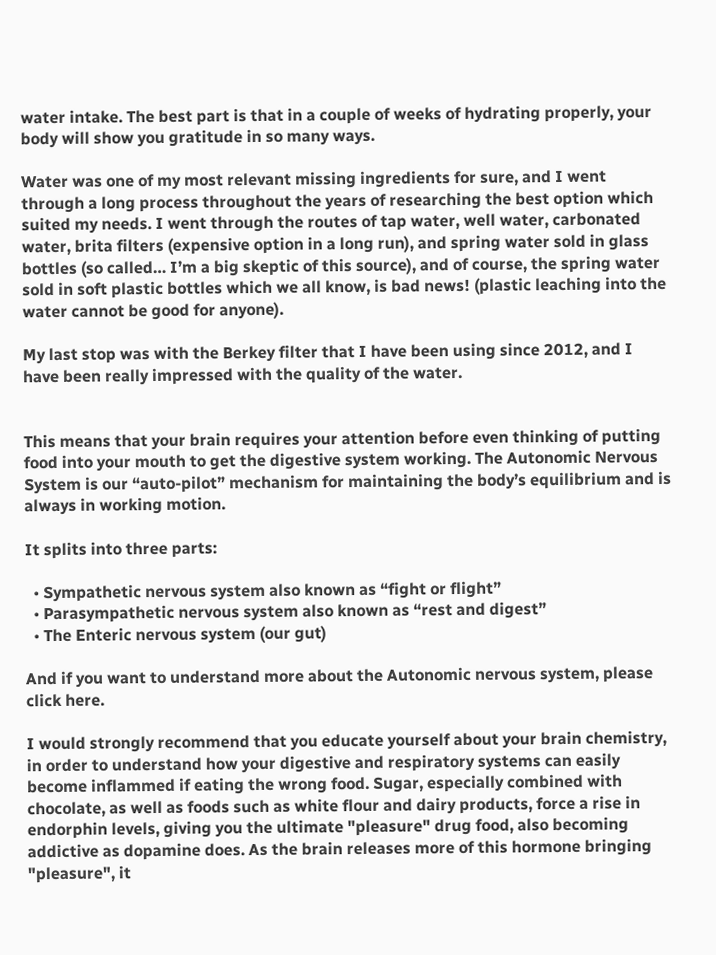water intake. The best part is that in a couple of weeks of hydrating properly, your body will show you gratitude in so many ways.

Water was one of my most relevant missing ingredients for sure, and I went through a long process throughout the years of researching the best option which suited my needs. I went through the routes of tap water, well water, carbonated water, brita filters (expensive option in a long run), and spring water sold in glass bottles (so called… I’m a big skeptic of this source), and of course, the spring water sold in soft plastic bottles which we all know, is bad news! (plastic leaching into the water cannot be good for anyone).

My last stop was with the Berkey filter that I have been using since 2012, and I have been really impressed with the quality of the water.


This means that your brain requires your attention before even thinking of putting food into your mouth to get the digestive system working. The Autonomic Nervous System is our “auto-pilot” mechanism for maintaining the body’s equilibrium and is always in working motion.

It splits into three parts:

  • Sympathetic nervous system also known as “fight or flight”
  • Parasympathetic nervous system also known as “rest and digest”
  • The Enteric nervous system (our gut)

And if you want to understand more about the Autonomic nervous system, please click here.

I would strongly recommend that you educate yourself about your brain chemistry, in order to understand how your digestive and respiratory systems can easily become inflammed if eating the wrong food. Sugar, especially combined with chocolate, as well as foods such as white flour and dairy products, force a rise in endorphin levels, giving you the ultimate "pleasure" drug food, also becoming addictive as dopamine does. As the brain releases more of this hormone bringing "pleasure", it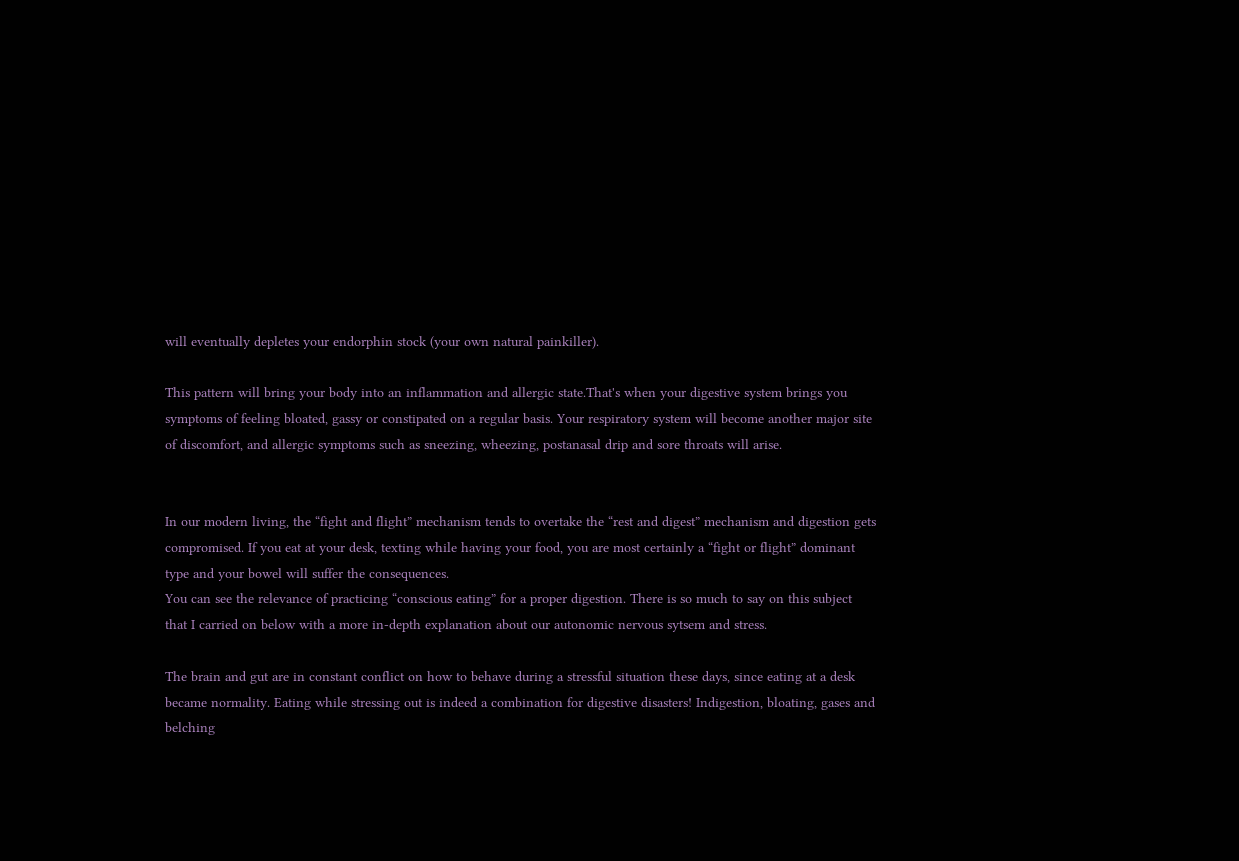will eventually depletes your endorphin stock (your own natural painkiller).

This pattern will bring your body into an inflammation and allergic state.That's when your digestive system brings you symptoms of feeling bloated, gassy or constipated on a regular basis. Your respiratory system will become another major site of discomfort, and allergic symptoms such as sneezing, wheezing, postanasal drip and sore throats will arise.


In our modern living, the “fight and flight” mechanism tends to overtake the “rest and digest” mechanism and digestion gets compromised. If you eat at your desk, texting while having your food, you are most certainly a “fight or flight” dominant type and your bowel will suffer the consequences.
You can see the relevance of practicing “conscious eating” for a proper digestion. There is so much to say on this subject that I carried on below with a more in-depth explanation about our autonomic nervous sytsem and stress.

The brain and gut are in constant conflict on how to behave during a stressful situation these days, since eating at a desk became normality. Eating while stressing out is indeed a combination for digestive disasters! Indigestion, bloating, gases and belching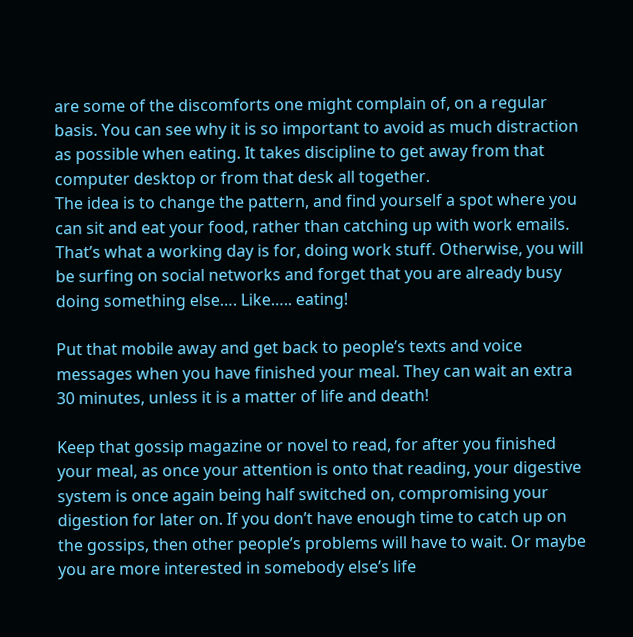are some of the discomforts one might complain of, on a regular basis. You can see why it is so important to avoid as much distraction as possible when eating. It takes discipline to get away from that computer desktop or from that desk all together.
The idea is to change the pattern, and find yourself a spot where you can sit and eat your food, rather than catching up with work emails. That’s what a working day is for, doing work stuff. Otherwise, you will be surfing on social networks and forget that you are already busy doing something else…. Like….. eating!

Put that mobile away and get back to people’s texts and voice messages when you have finished your meal. They can wait an extra 30 minutes, unless it is a matter of life and death!

Keep that gossip magazine or novel to read, for after you finished your meal, as once your attention is onto that reading, your digestive system is once again being half switched on, compromising your digestion for later on. If you don’t have enough time to catch up on the gossips, then other people’s problems will have to wait. Or maybe you are more interested in somebody else’s life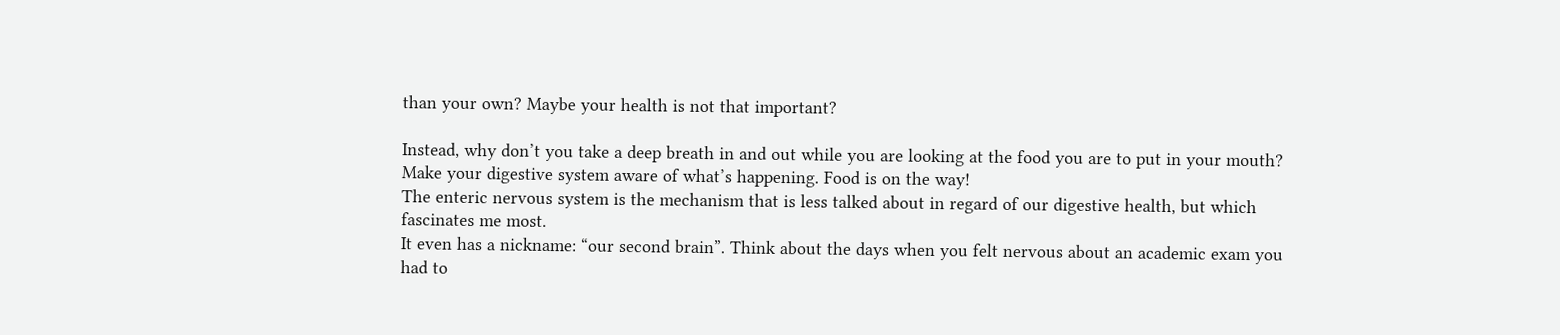than your own? Maybe your health is not that important?

Instead, why don’t you take a deep breath in and out while you are looking at the food you are to put in your mouth? Make your digestive system aware of what’s happening. Food is on the way!
The enteric nervous system is the mechanism that is less talked about in regard of our digestive health, but which fascinates me most.
It even has a nickname: “our second brain”. Think about the days when you felt nervous about an academic exam you had to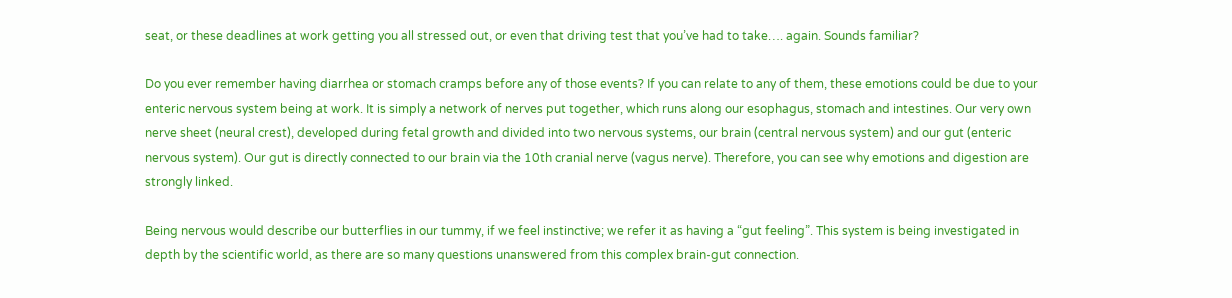seat, or these deadlines at work getting you all stressed out, or even that driving test that you’ve had to take…. again. Sounds familiar?

Do you ever remember having diarrhea or stomach cramps before any of those events? If you can relate to any of them, these emotions could be due to your enteric nervous system being at work. It is simply a network of nerves put together, which runs along our esophagus, stomach and intestines. Our very own nerve sheet (neural crest), developed during fetal growth and divided into two nervous systems, our brain (central nervous system) and our gut (enteric nervous system). Our gut is directly connected to our brain via the 10th cranial nerve (vagus nerve). Therefore, you can see why emotions and digestion are strongly linked.

Being nervous would describe our butterflies in our tummy, if we feel instinctive; we refer it as having a “gut feeling”. This system is being investigated in depth by the scientific world, as there are so many questions unanswered from this complex brain-gut connection.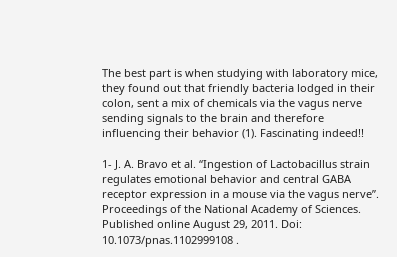The best part is when studying with laboratory mice, they found out that friendly bacteria lodged in their colon, sent a mix of chemicals via the vagus nerve sending signals to the brain and therefore influencing their behavior (1). Fascinating indeed!!

1- J. A. Bravo et al. “Ingestion of Lactobacillus strain regulates emotional behavior and central GABA receptor expression in a mouse via the vagus nerve”. Proceedings of the National Academy of Sciences. Published online August 29, 2011. Doi: 10.1073/pnas.1102999108 .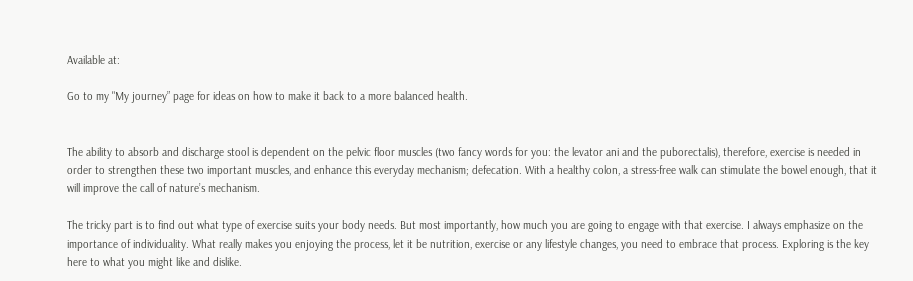Available at:

Go to my "My journey” page for ideas on how to make it back to a more balanced health.


The ability to absorb and discharge stool is dependent on the pelvic floor muscles (two fancy words for you: the levator ani and the puborectalis), therefore, exercise is needed in order to strengthen these two important muscles, and enhance this everyday mechanism; defecation. With a healthy colon, a stress-free walk can stimulate the bowel enough, that it will improve the call of nature’s mechanism.

The tricky part is to find out what type of exercise suits your body needs. But most importantly, how much you are going to engage with that exercise. I always emphasize on the importance of individuality. What really makes you enjoying the process, let it be nutrition, exercise or any lifestyle changes, you need to embrace that process. Exploring is the key here to what you might like and dislike.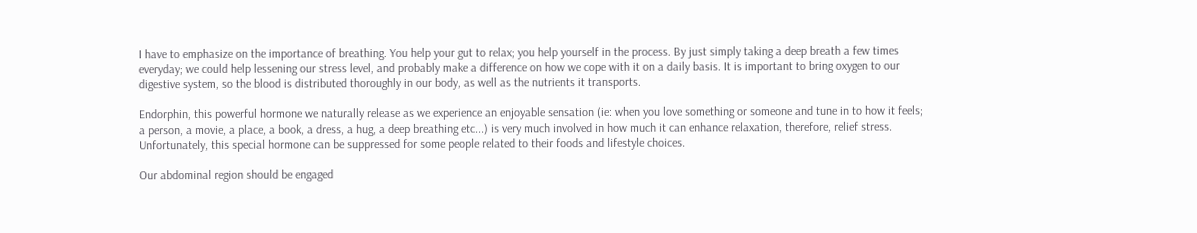I have to emphasize on the importance of breathing. You help your gut to relax; you help yourself in the process. By just simply taking a deep breath a few times everyday; we could help lessening our stress level, and probably make a difference on how we cope with it on a daily basis. It is important to bring oxygen to our digestive system, so the blood is distributed thoroughly in our body, as well as the nutrients it transports.

Endorphin, this powerful hormone we naturally release as we experience an enjoyable sensation (ie: when you love something or someone and tune in to how it feels; a person, a movie, a place, a book, a dress, a hug, a deep breathing etc...) is very much involved in how much it can enhance relaxation, therefore, relief stress. Unfortunately, this special hormone can be suppressed for some people related to their foods and lifestyle choices.

Our abdominal region should be engaged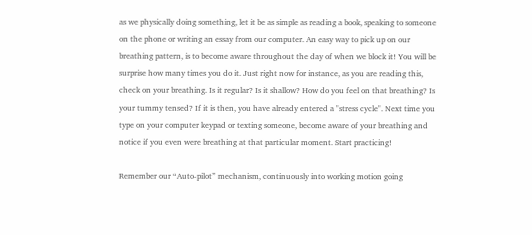as we physically doing something, let it be as simple as reading a book, speaking to someone on the phone or writing an essay from our computer. An easy way to pick up on our breathing pattern, is to become aware throughout the day of when we block it! You will be surprise how many times you do it. Just right now for instance, as you are reading this, check on your breathing. Is it regular? Is it shallow? How do you feel on that breathing? Is your tummy tensed? If it is then, you have already entered a "stress cycle". Next time you type on your computer keypad or texting someone, become aware of your breathing and notice if you even were breathing at that particular moment. Start practicing!

Remember our “Auto-pilot” mechanism, continuously into working motion going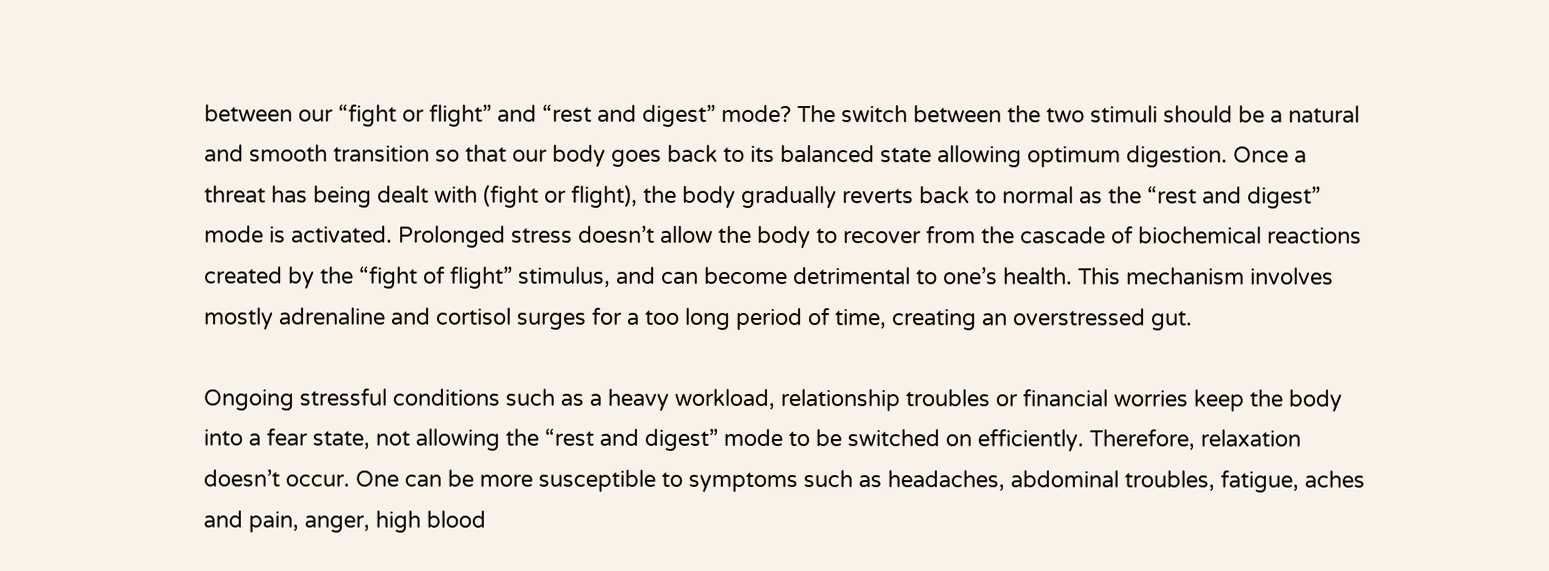between our “fight or flight” and “rest and digest” mode? The switch between the two stimuli should be a natural and smooth transition so that our body goes back to its balanced state allowing optimum digestion. Once a threat has being dealt with (fight or flight), the body gradually reverts back to normal as the “rest and digest” mode is activated. Prolonged stress doesn’t allow the body to recover from the cascade of biochemical reactions created by the “fight of flight” stimulus, and can become detrimental to one’s health. This mechanism involves mostly adrenaline and cortisol surges for a too long period of time, creating an overstressed gut.

Ongoing stressful conditions such as a heavy workload, relationship troubles or financial worries keep the body into a fear state, not allowing the “rest and digest” mode to be switched on efficiently. Therefore, relaxation doesn’t occur. One can be more susceptible to symptoms such as headaches, abdominal troubles, fatigue, aches and pain, anger, high blood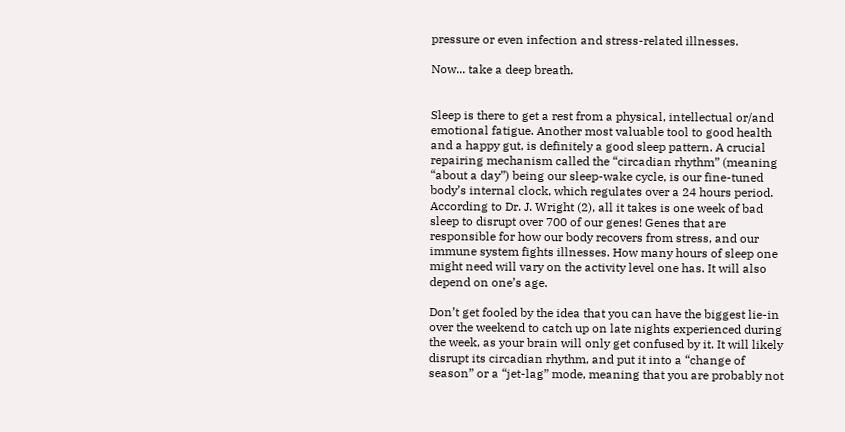pressure or even infection and stress-related illnesses.

Now... take a deep breath.


Sleep is there to get a rest from a physical, intellectual or/and emotional fatigue. Another most valuable tool to good health and a happy gut, is definitely a good sleep pattern. A crucial repairing mechanism called the “circadian rhythm” (meaning “about a day”) being our sleep-wake cycle, is our fine-tuned body’s internal clock, which regulates over a 24 hours period. According to Dr. J. Wright (2), all it takes is one week of bad sleep to disrupt over 700 of our genes! Genes that are responsible for how our body recovers from stress, and our immune system fights illnesses. How many hours of sleep one might need will vary on the activity level one has. It will also depend on one’s age.

Don’t get fooled by the idea that you can have the biggest lie-in over the weekend to catch up on late nights experienced during the week, as your brain will only get confused by it. It will likely disrupt its circadian rhythm, and put it into a “change of season” or a “jet-lag” mode, meaning that you are probably not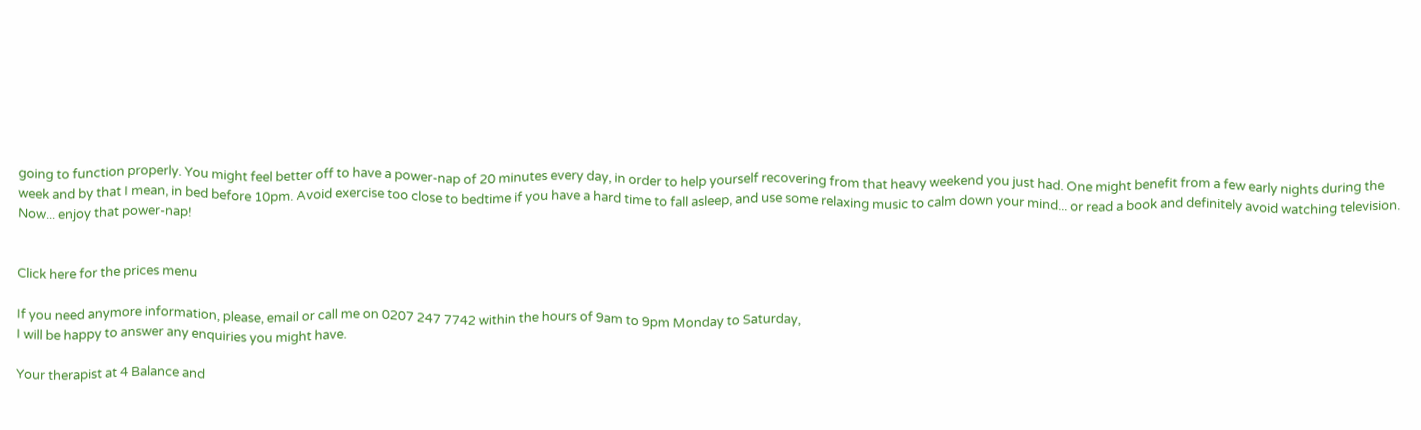going to function properly. You might feel better off to have a power-nap of 20 minutes every day, in order to help yourself recovering from that heavy weekend you just had. One might benefit from a few early nights during the week and by that I mean, in bed before 10pm. Avoid exercise too close to bedtime if you have a hard time to fall asleep, and use some relaxing music to calm down your mind... or read a book and definitely avoid watching television.
Now... enjoy that power-nap!


Click here for the prices menu

If you need anymore information, please, email or call me on 0207 247 7742 within the hours of 9am to 9pm Monday to Saturday,
I will be happy to answer any enquiries you might have.

Your therapist at 4 Balance and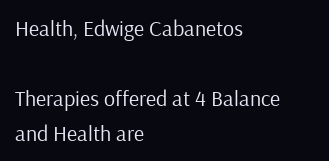Health, Edwige Cabanetos

Therapies offered at 4 Balance and Health are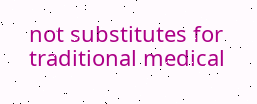not substitutes for traditional medical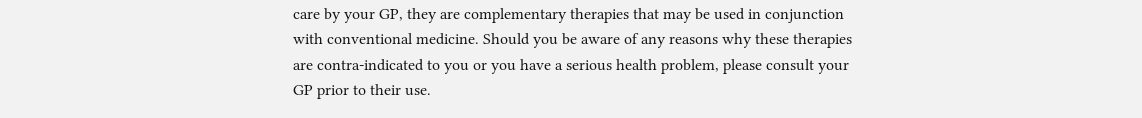care by your GP, they are complementary therapies that may be used in conjunction with conventional medicine. Should you be aware of any reasons why these therapies are contra-indicated to you or you have a serious health problem, please consult your GP prior to their use.